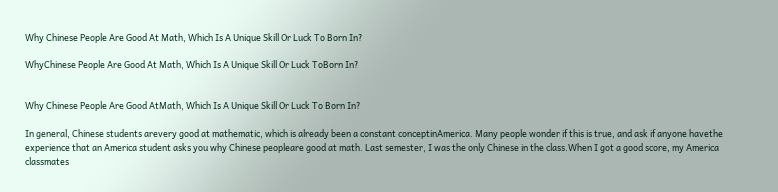Why Chinese People Are Good At Math, Which Is A Unique Skill Or Luck To Born In?

WhyChinese People Are Good At Math, Which Is A Unique Skill Or Luck ToBorn In?


Why Chinese People Are Good AtMath, Which Is A Unique Skill Or Luck To Born In?

In general, Chinese students arevery good at mathematic, which is already been a constant conceptinAmerica. Many people wonder if this is true, and ask if anyone havethe experience that an America student asks you why Chinese peopleare good at math. Last semester, I was the only Chinese in the class.When I got a good score, my America classmates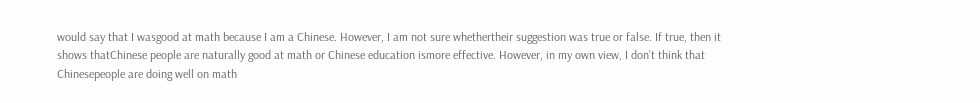would say that I wasgood at math because I am a Chinese. However, I am not sure whethertheir suggestion was true or false. If true, then it shows thatChinese people are naturally good at math or Chinese education ismore effective. However, in my own view, I don’t think that Chinesepeople are doing well on math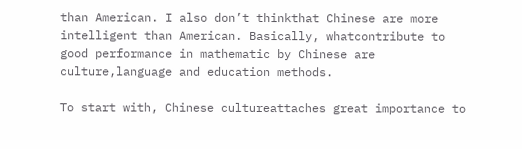than American. I also don’t thinkthat Chinese are more intelligent than American. Basically, whatcontribute to good performance in mathematic by Chinese are culture,language and education methods.

To start with, Chinese cultureattaches great importance to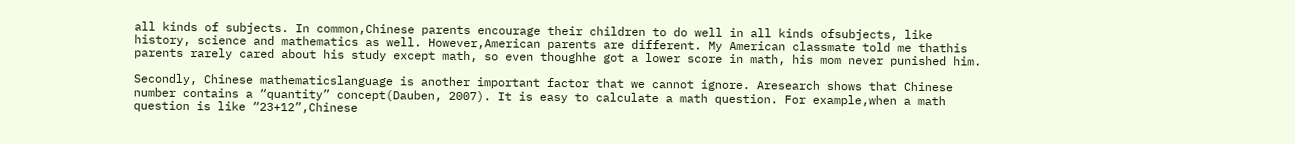all kinds of subjects. In common,Chinese parents encourage their children to do well in all kinds ofsubjects, like history, science and mathematics as well. However,American parents are different. My American classmate told me thathis parents rarely cared about his study except math, so even thoughhe got a lower score in math, his mom never punished him.

Secondly, Chinese mathematicslanguage is another important factor that we cannot ignore. Aresearch shows that Chinese number contains a “quantity” concept(Dauben, 2007). It is easy to calculate a math question. For example,when a math question is like “23+12”,Chinese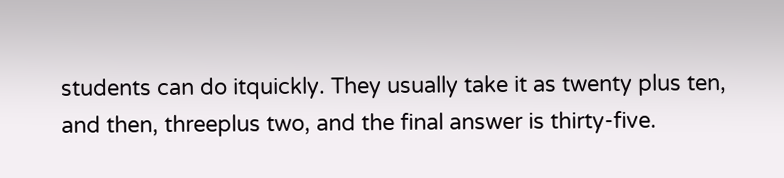students can do itquickly. They usually take it as twenty plus ten, and then, threeplus two, and the final answer is thirty-five.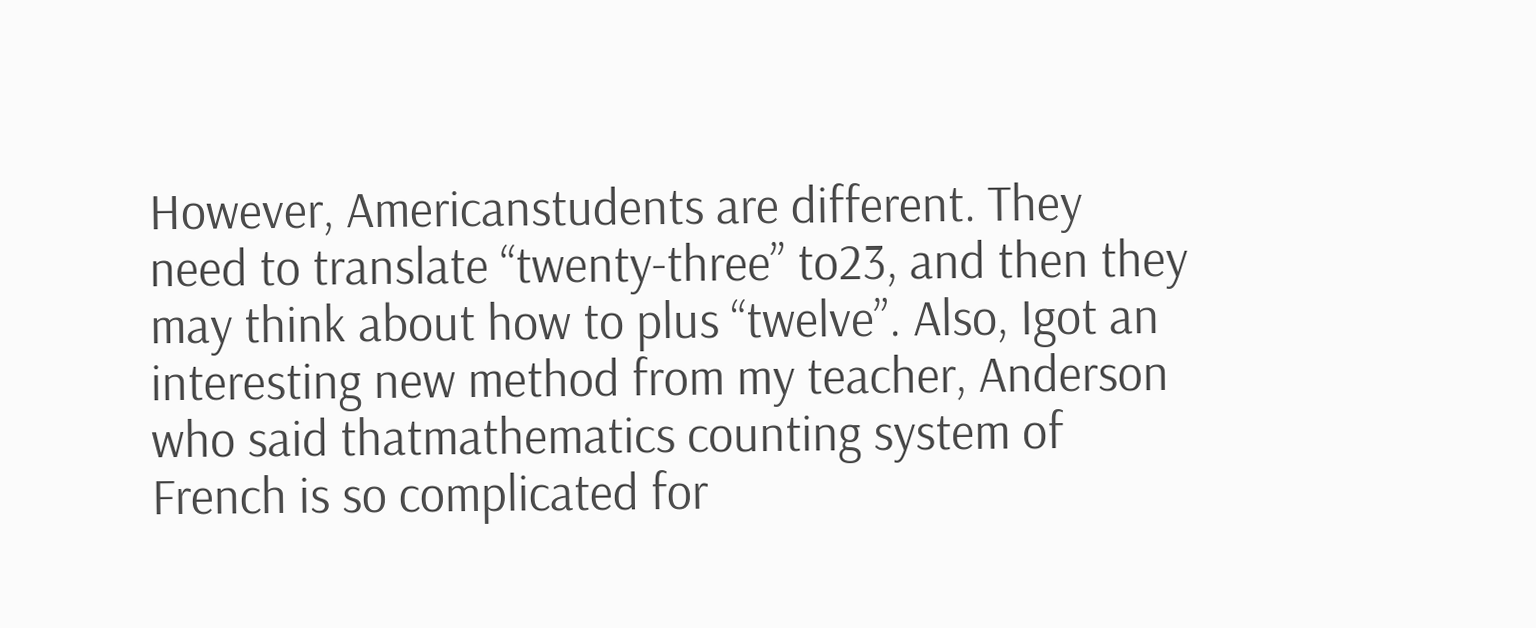However, Americanstudents are different. They need to translate “twenty-three” to23, and then they may think about how to plus “twelve”. Also, Igot an interesting new method from my teacher, Anderson who said thatmathematics counting system of French is so complicated for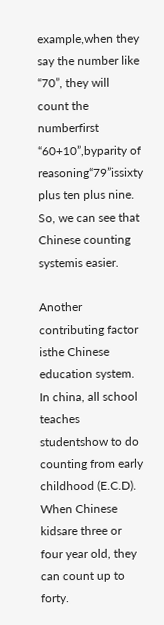example,when they say the number like “70”, they will count the numberfirst “60+10”,byparity of reasoning“79”issixty plus ten plus nine. So, we can see that Chinese counting systemis easier.

Another contributing factor isthe Chinese education system. In china, all school teaches studentshow to do counting from early childhood (E.C.D). When Chinese kidsare three or four year old, they can count up to forty.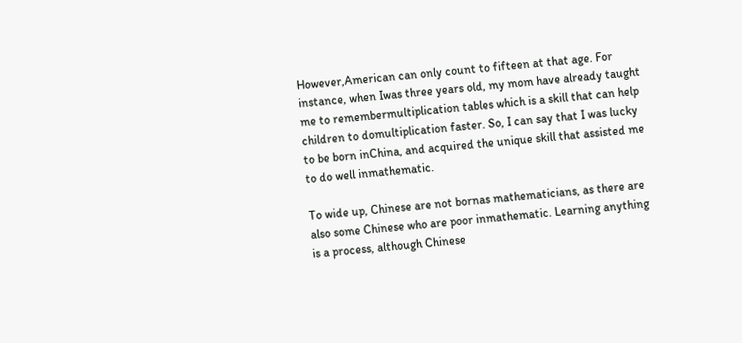However,American can only count to fifteen at that age. For instance, when Iwas three years old, my mom have already taught me to remembermultiplication tables which is a skill that can help children to domultiplication faster. So, I can say that I was lucky to be born inChina, and acquired the unique skill that assisted me to do well inmathematic.

To wide up, Chinese are not bornas mathematicians, as there are also some Chinese who are poor inmathematic. Learning anything is a process, although Chinese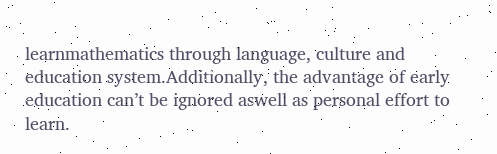learnmathematics through language, culture and education system.Additionally, the advantage of early education can’t be ignored aswell as personal effort to learn.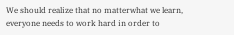We should realize that no matterwhat we learn, everyone needs to work hard in order to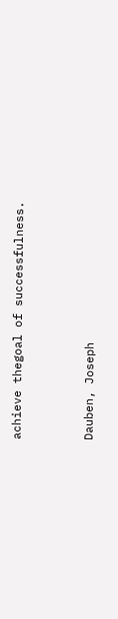achieve thegoal of successfulness.


Dauben, Joseph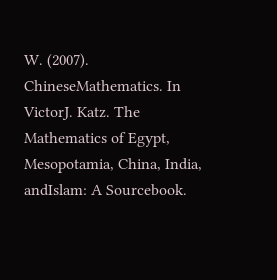W. (2007). ChineseMathematics. In VictorJ. Katz. The Mathematics of Egypt, Mesopotamia, China, India, andIslam: A Sourcebook.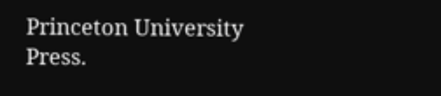Princeton University Press.